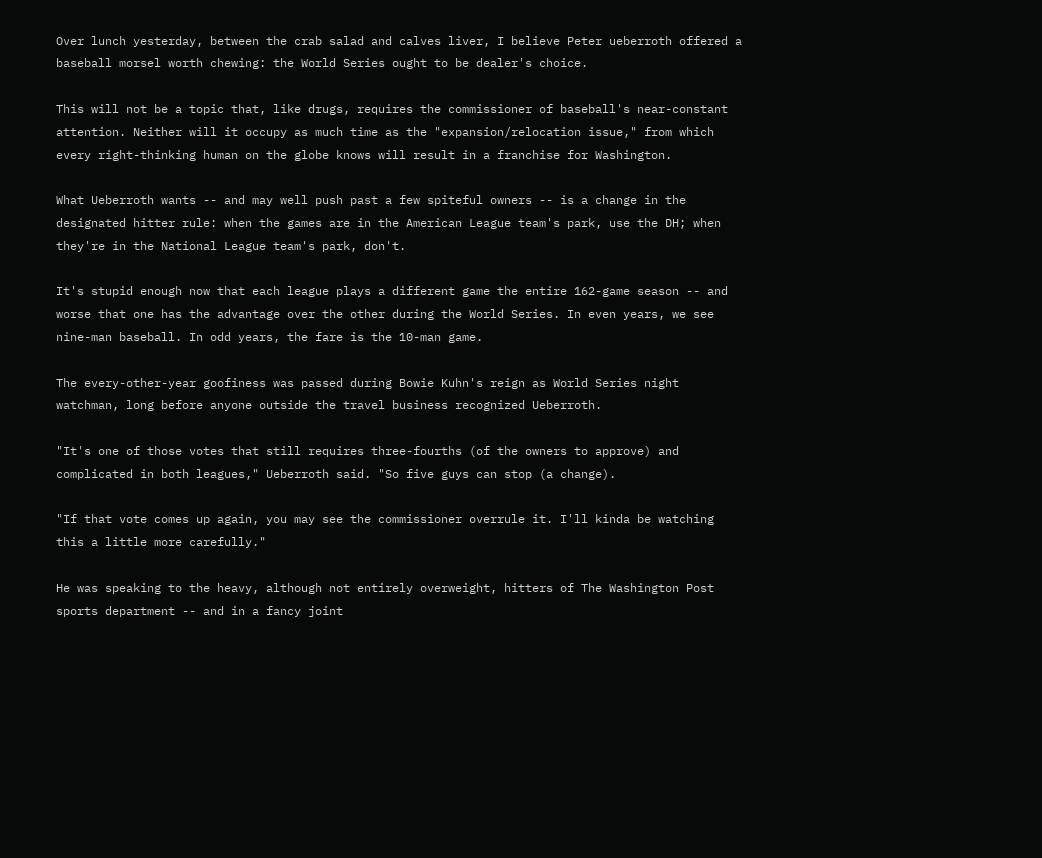Over lunch yesterday, between the crab salad and calves liver, I believe Peter ueberroth offered a baseball morsel worth chewing: the World Series ought to be dealer's choice.

This will not be a topic that, like drugs, requires the commissioner of baseball's near-constant attention. Neither will it occupy as much time as the "expansion/relocation issue," from which every right-thinking human on the globe knows will result in a franchise for Washington.

What Ueberroth wants -- and may well push past a few spiteful owners -- is a change in the designated hitter rule: when the games are in the American League team's park, use the DH; when they're in the National League team's park, don't.

It's stupid enough now that each league plays a different game the entire 162-game season -- and worse that one has the advantage over the other during the World Series. In even years, we see nine-man baseball. In odd years, the fare is the 10-man game.

The every-other-year goofiness was passed during Bowie Kuhn's reign as World Series night watchman, long before anyone outside the travel business recognized Ueberroth.

"It's one of those votes that still requires three-fourths (of the owners to approve) and complicated in both leagues," Ueberroth said. "So five guys can stop (a change).

"If that vote comes up again, you may see the commissioner overrule it. I'll kinda be watching this a little more carefully."

He was speaking to the heavy, although not entirely overweight, hitters of The Washington Post sports department -- and in a fancy joint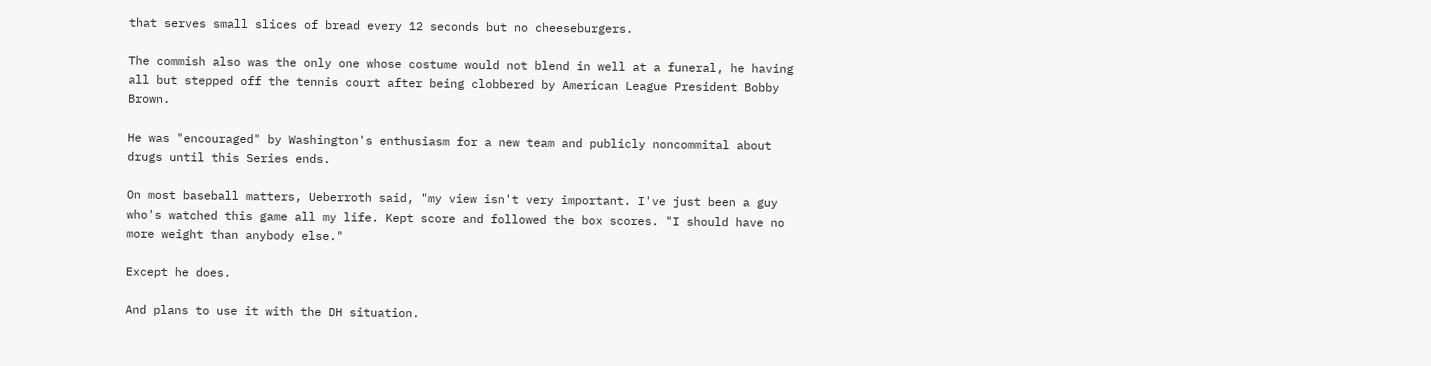that serves small slices of bread every 12 seconds but no cheeseburgers.

The commish also was the only one whose costume would not blend in well at a funeral, he having all but stepped off the tennis court after being clobbered by American League President Bobby Brown.

He was "encouraged" by Washington's enthusiasm for a new team and publicly noncommital about drugs until this Series ends.

On most baseball matters, Ueberroth said, "my view isn't very important. I've just been a guy who's watched this game all my life. Kept score and followed the box scores. "I should have no more weight than anybody else."

Except he does.

And plans to use it with the DH situation.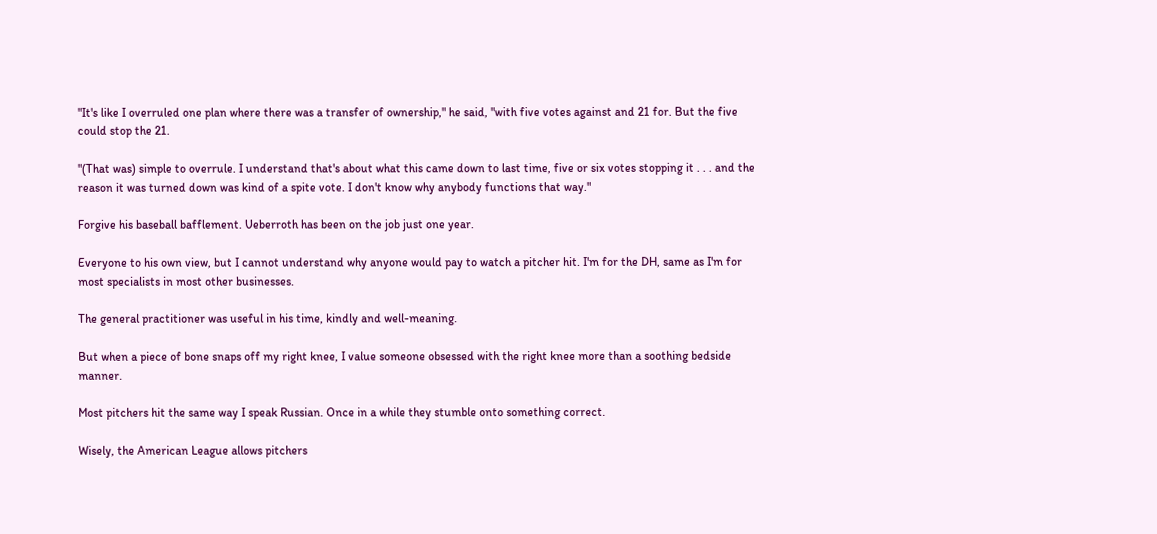"It's like I overruled one plan where there was a transfer of ownership," he said, "with five votes against and 21 for. But the five could stop the 21.

"(That was) simple to overrule. I understand that's about what this came down to last time, five or six votes stopping it . . . and the reason it was turned down was kind of a spite vote. I don't know why anybody functions that way."

Forgive his baseball bafflement. Ueberroth has been on the job just one year.

Everyone to his own view, but I cannot understand why anyone would pay to watch a pitcher hit. I'm for the DH, same as I'm for most specialists in most other businesses.

The general practitioner was useful in his time, kindly and well-meaning.

But when a piece of bone snaps off my right knee, I value someone obsessed with the right knee more than a soothing bedside manner.

Most pitchers hit the same way I speak Russian. Once in a while they stumble onto something correct.

Wisely, the American League allows pitchers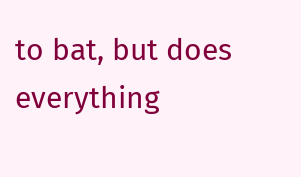to bat, but does everything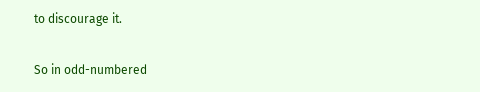to discourage it.

So in odd-numbered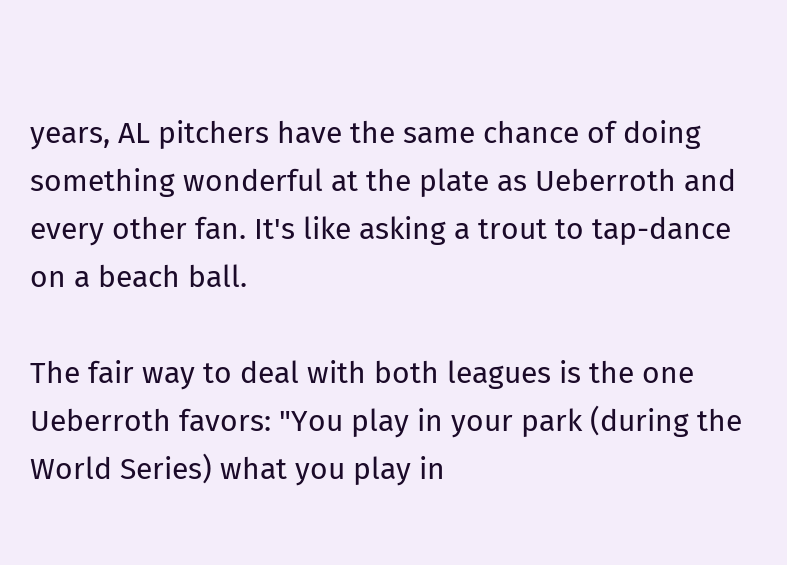years, AL pitchers have the same chance of doing something wonderful at the plate as Ueberroth and every other fan. It's like asking a trout to tap-dance on a beach ball.

The fair way to deal with both leagues is the one Ueberroth favors: "You play in your park (during the World Series) what you play in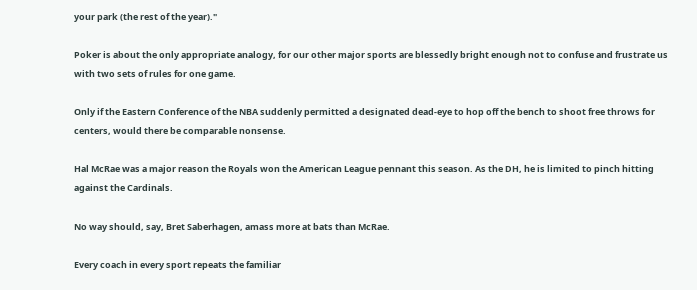your park (the rest of the year)."

Poker is about the only appropriate analogy, for our other major sports are blessedly bright enough not to confuse and frustrate us with two sets of rules for one game.

Only if the Eastern Conference of the NBA suddenly permitted a designated dead-eye to hop off the bench to shoot free throws for centers, would there be comparable nonsense.

Hal McRae was a major reason the Royals won the American League pennant this season. As the DH, he is limited to pinch hitting against the Cardinals.

No way should, say, Bret Saberhagen, amass more at bats than McRae.

Every coach in every sport repeats the familiar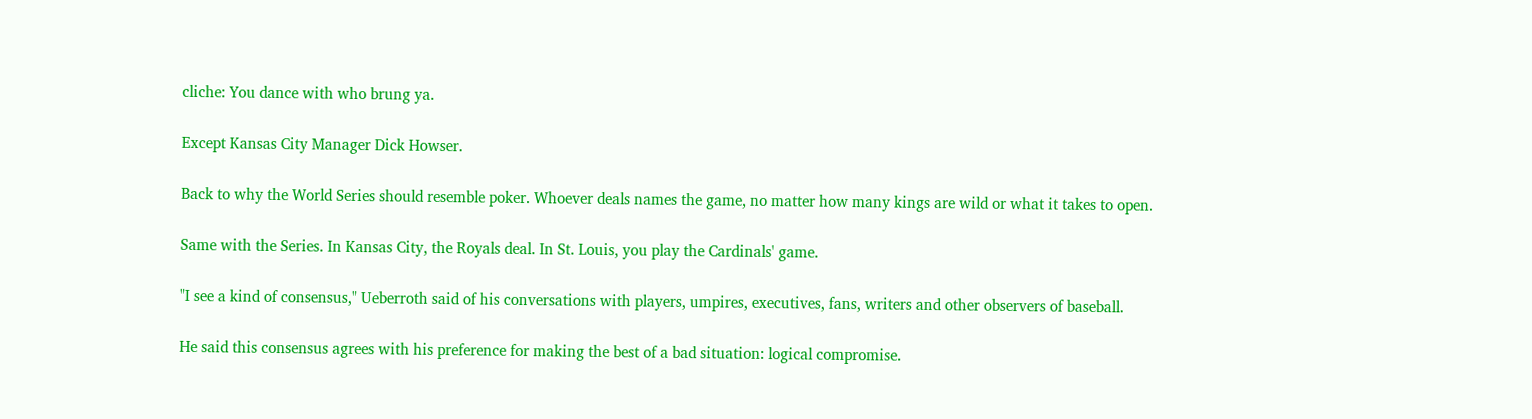cliche: You dance with who brung ya.

Except Kansas City Manager Dick Howser.

Back to why the World Series should resemble poker. Whoever deals names the game, no matter how many kings are wild or what it takes to open.

Same with the Series. In Kansas City, the Royals deal. In St. Louis, you play the Cardinals' game.

"I see a kind of consensus," Ueberroth said of his conversations with players, umpires, executives, fans, writers and other observers of baseball.

He said this consensus agrees with his preference for making the best of a bad situation: logical compromise.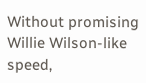Without promising Willie Wilson-like speed,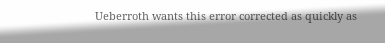Ueberroth wants this error corrected as quickly as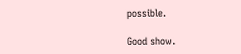possible.

Good show.